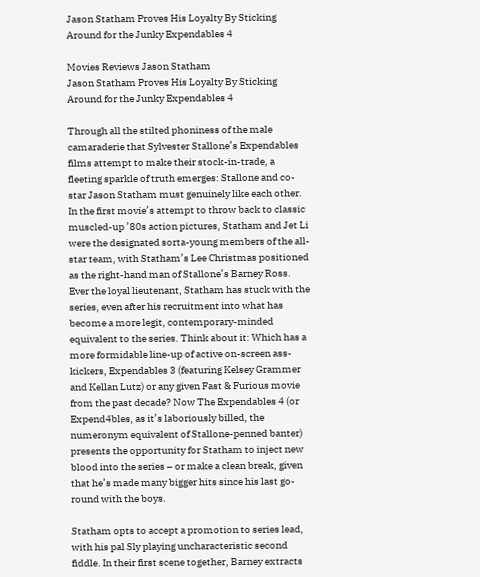Jason Statham Proves His Loyalty By Sticking Around for the Junky Expendables 4

Movies Reviews Jason Statham
Jason Statham Proves His Loyalty By Sticking Around for the Junky Expendables 4

Through all the stilted phoniness of the male camaraderie that Sylvester Stallone’s Expendables films attempt to make their stock-in-trade, a fleeting sparkle of truth emerges: Stallone and co-star Jason Statham must genuinely like each other. In the first movie’s attempt to throw back to classic muscled-up ’80s action pictures, Statham and Jet Li were the designated sorta-young members of the all-star team, with Statham’s Lee Christmas positioned as the right-hand man of Stallone’s Barney Ross. Ever the loyal lieutenant, Statham has stuck with the series, even after his recruitment into what has become a more legit, contemporary-minded equivalent to the series. Think about it: Which has a more formidable line-up of active on-screen ass-kickers, Expendables 3 (featuring Kelsey Grammer and Kellan Lutz) or any given Fast & Furious movie from the past decade? Now The Expendables 4 (or Expend4bles, as it’s laboriously billed, the numeronym equivalent of Stallone-penned banter) presents the opportunity for Statham to inject new blood into the series – or make a clean break, given that he’s made many bigger hits since his last go-round with the boys.

Statham opts to accept a promotion to series lead, with his pal Sly playing uncharacteristic second fiddle. In their first scene together, Barney extracts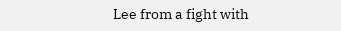Lee from a fight with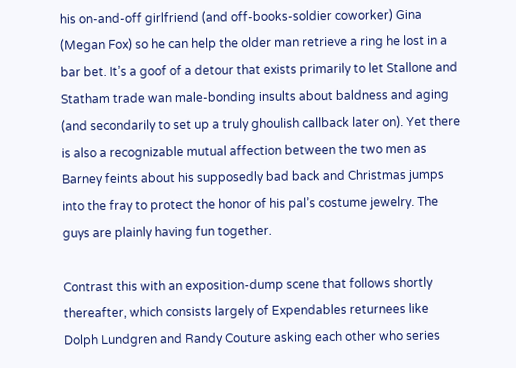his on-and-off girlfriend (and off-books-soldier coworker) Gina (Megan Fox) so he can help the older man retrieve a ring he lost in a bar bet. It’s a goof of a detour that exists primarily to let Stallone and Statham trade wan male-bonding insults about baldness and aging (and secondarily to set up a truly ghoulish callback later on). Yet there is also a recognizable mutual affection between the two men as Barney feints about his supposedly bad back and Christmas jumps into the fray to protect the honor of his pal’s costume jewelry. The guys are plainly having fun together.

Contrast this with an exposition-dump scene that follows shortly thereafter, which consists largely of Expendables returnees like Dolph Lundgren and Randy Couture asking each other who series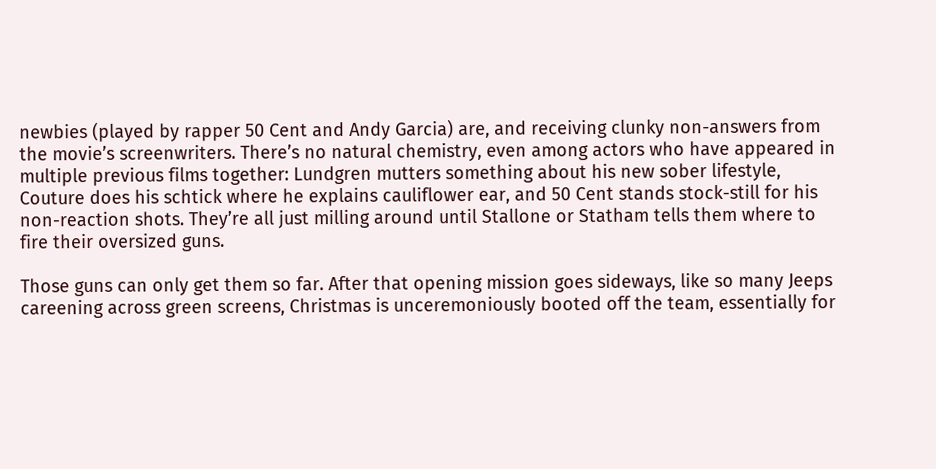newbies (played by rapper 50 Cent and Andy Garcia) are, and receiving clunky non-answers from the movie’s screenwriters. There’s no natural chemistry, even among actors who have appeared in multiple previous films together: Lundgren mutters something about his new sober lifestyle, Couture does his schtick where he explains cauliflower ear, and 50 Cent stands stock-still for his non-reaction shots. They’re all just milling around until Stallone or Statham tells them where to fire their oversized guns.

Those guns can only get them so far. After that opening mission goes sideways, like so many Jeeps careening across green screens, Christmas is unceremoniously booted off the team, essentially for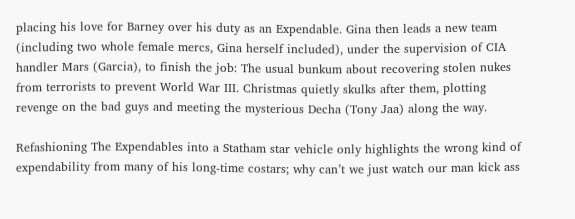placing his love for Barney over his duty as an Expendable. Gina then leads a new team (including two whole female mercs, Gina herself included), under the supervision of CIA handler Mars (Garcia), to finish the job: The usual bunkum about recovering stolen nukes from terrorists to prevent World War III. Christmas quietly skulks after them, plotting revenge on the bad guys and meeting the mysterious Decha (Tony Jaa) along the way.

Refashioning The Expendables into a Statham star vehicle only highlights the wrong kind of expendability from many of his long-time costars; why can’t we just watch our man kick ass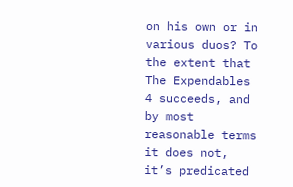on his own or in various duos? To the extent that The Expendables 4 succeeds, and by most reasonable terms it does not, it’s predicated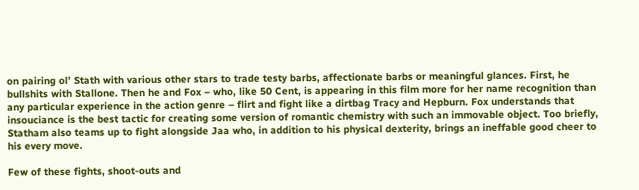on pairing ol’ Stath with various other stars to trade testy barbs, affectionate barbs or meaningful glances. First, he bullshits with Stallone. Then he and Fox – who, like 50 Cent, is appearing in this film more for her name recognition than any particular experience in the action genre – flirt and fight like a dirtbag Tracy and Hepburn. Fox understands that insouciance is the best tactic for creating some version of romantic chemistry with such an immovable object. Too briefly, Statham also teams up to fight alongside Jaa who, in addition to his physical dexterity, brings an ineffable good cheer to his every move.

Few of these fights, shoot-outs and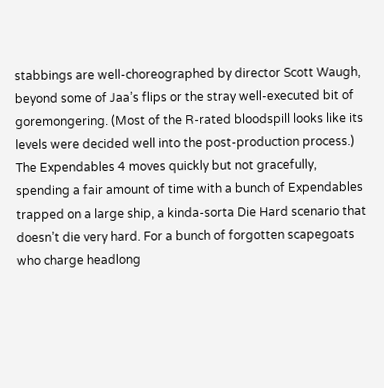stabbings are well-choreographed by director Scott Waugh, beyond some of Jaa’s flips or the stray well-executed bit of goremongering. (Most of the R-rated bloodspill looks like its levels were decided well into the post-production process.) The Expendables 4 moves quickly but not gracefully, spending a fair amount of time with a bunch of Expendables trapped on a large ship, a kinda-sorta Die Hard scenario that doesn’t die very hard. For a bunch of forgotten scapegoats who charge headlong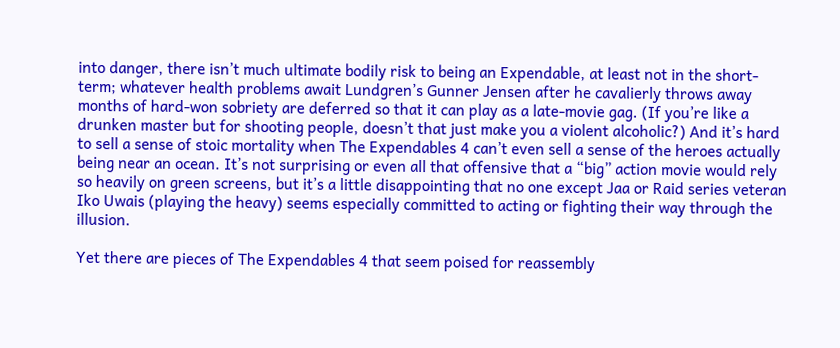into danger, there isn’t much ultimate bodily risk to being an Expendable, at least not in the short-term; whatever health problems await Lundgren’s Gunner Jensen after he cavalierly throws away months of hard-won sobriety are deferred so that it can play as a late-movie gag. (If you’re like a drunken master but for shooting people, doesn’t that just make you a violent alcoholic?) And it’s hard to sell a sense of stoic mortality when The Expendables 4 can’t even sell a sense of the heroes actually being near an ocean. It’s not surprising or even all that offensive that a “big” action movie would rely so heavily on green screens, but it’s a little disappointing that no one except Jaa or Raid series veteran Iko Uwais (playing the heavy) seems especially committed to acting or fighting their way through the illusion.

Yet there are pieces of The Expendables 4 that seem poised for reassembly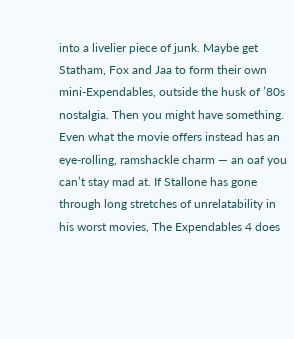into a livelier piece of junk. Maybe get Statham, Fox and Jaa to form their own mini-Expendables, outside the husk of ’80s nostalgia. Then you might have something. Even what the movie offers instead has an eye-rolling, ramshackle charm — an oaf you can’t stay mad at. If Stallone has gone through long stretches of unrelatability in his worst movies, The Expendables 4 does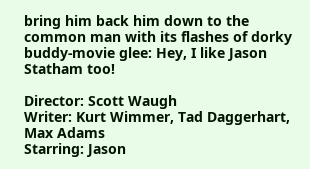bring him back him down to the common man with its flashes of dorky buddy-movie glee: Hey, I like Jason Statham too!

Director: Scott Waugh
Writer: Kurt Wimmer, Tad Daggerhart, Max Adams
Starring: Jason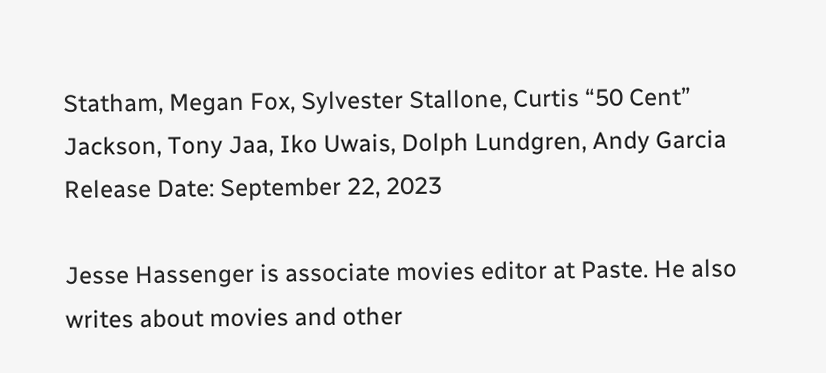Statham, Megan Fox, Sylvester Stallone, Curtis “50 Cent” Jackson, Tony Jaa, Iko Uwais, Dolph Lundgren, Andy Garcia
Release Date: September 22, 2023

Jesse Hassenger is associate movies editor at Paste. He also writes about movies and other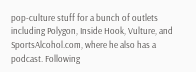pop-culture stuff for a bunch of outlets including Polygon, Inside Hook, Vulture, and SportsAlcohol.com, where he also has a podcast. Following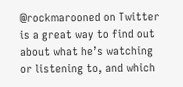@rockmarooned on Twitter is a great way to find out about what he’s watching or listening to, and which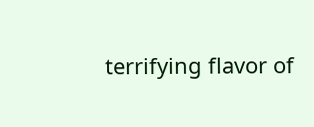terrifying flavor of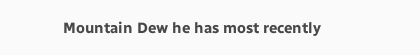Mountain Dew he has most recently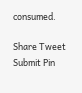consumed.

Share Tweet Submit Pin